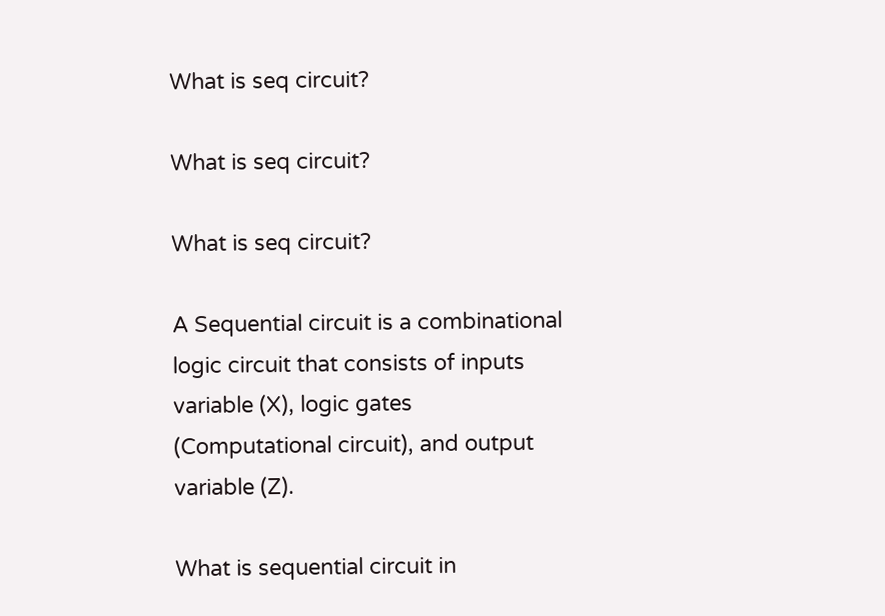What is seq circuit?

What is seq circuit?

What is seq circuit?

A Sequential circuit is a combinational logic circuit that consists of inputs variable (X), logic gates (Computational circuit), and output variable (Z).

What is sequential circuit in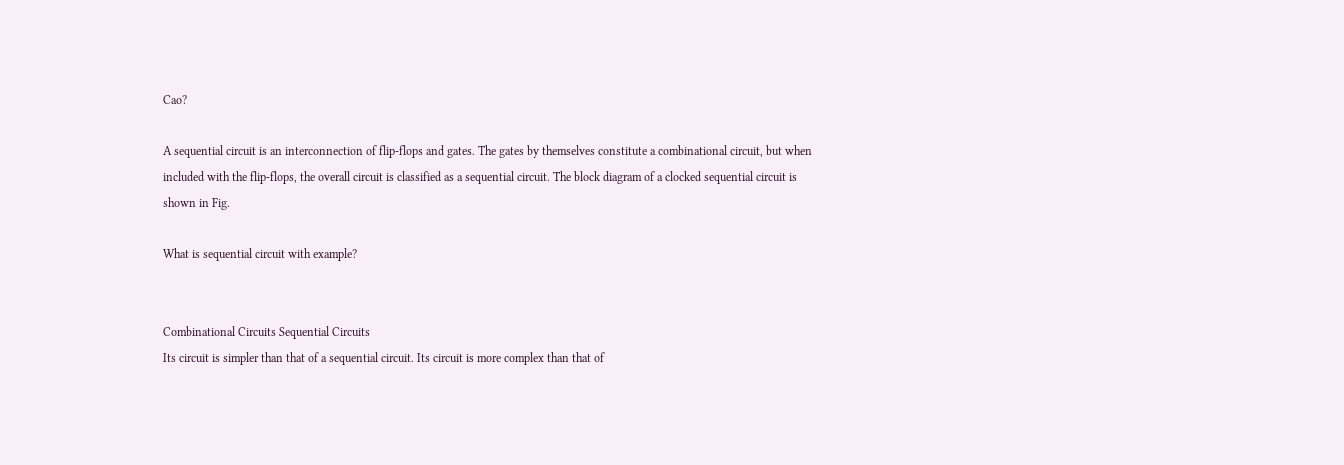Cao?

A sequential circuit is an interconnection of flip-flops and gates. The gates by themselves constitute a combinational circuit, but when included with the flip-flops, the overall circuit is classified as a sequential circuit. The block diagram of a clocked sequential circuit is shown in Fig.

What is sequential circuit with example?


Combinational Circuits Sequential Circuits
Its circuit is simpler than that of a sequential circuit. Its circuit is more complex than that of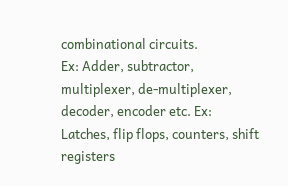combinational circuits.
Ex: Adder, subtractor, multiplexer, de-multiplexer, decoder, encoder etc. Ex: Latches, flip flops, counters, shift registers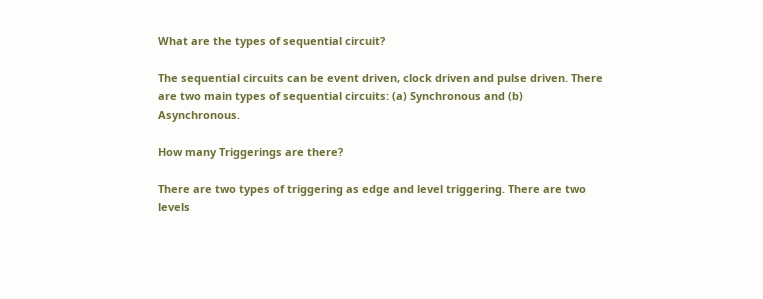What are the types of sequential circuit?

The sequential circuits can be event driven, clock driven and pulse driven. There are two main types of sequential circuits: (a) Synchronous and (b) Asynchronous.

How many Triggerings are there?

There are two types of triggering as edge and level triggering. There are two levels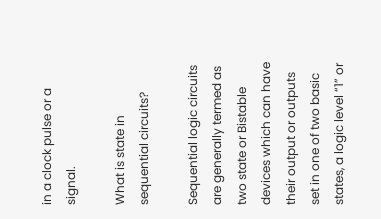in a clock pulse or a signal.

What is state in sequential circuits?

Sequential logic circuits are generally termed as two state or Bistable devices which can have their output or outputs set in one of two basic states, a logic level “1” or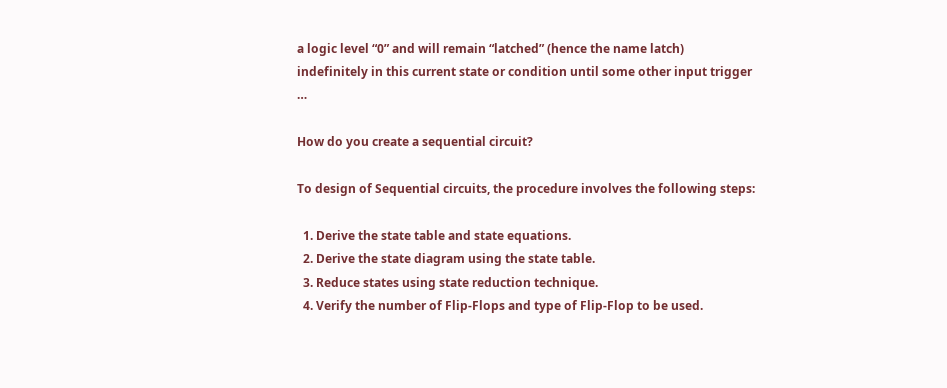a logic level “0” and will remain “latched” (hence the name latch) indefinitely in this current state or condition until some other input trigger …

How do you create a sequential circuit?

To design of Sequential circuits, the procedure involves the following steps:

  1. Derive the state table and state equations.
  2. Derive the state diagram using the state table.
  3. Reduce states using state reduction technique.
  4. Verify the number of Flip-Flops and type of Flip-Flop to be used.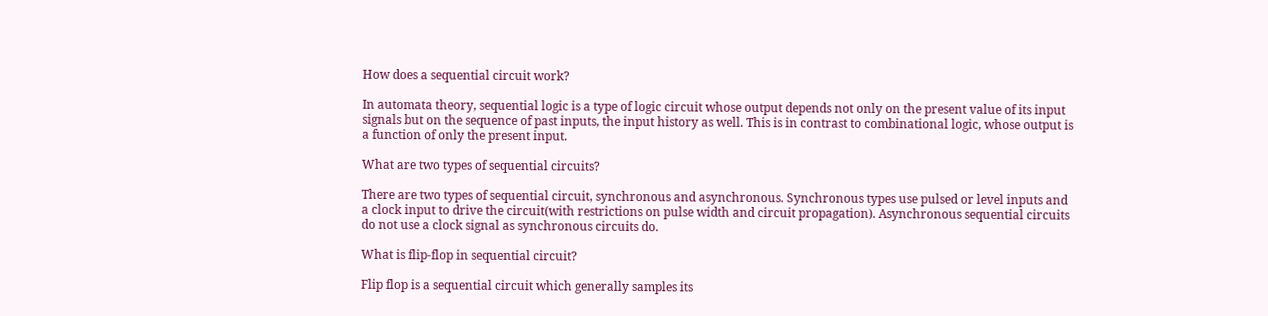How does a sequential circuit work?

In automata theory, sequential logic is a type of logic circuit whose output depends not only on the present value of its input signals but on the sequence of past inputs, the input history as well. This is in contrast to combinational logic, whose output is a function of only the present input.

What are two types of sequential circuits?

There are two types of sequential circuit, synchronous and asynchronous. Synchronous types use pulsed or level inputs and a clock input to drive the circuit(with restrictions on pulse width and circuit propagation). Asynchronous sequential circuits do not use a clock signal as synchronous circuits do.

What is flip-flop in sequential circuit?

Flip flop is a sequential circuit which generally samples its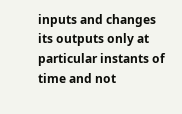inputs and changes its outputs only at particular instants of time and not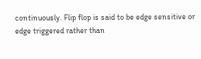continuously. Flip flop is said to be edge sensitive or edge triggered rather than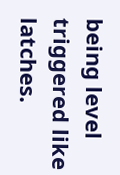being level triggered like latches.